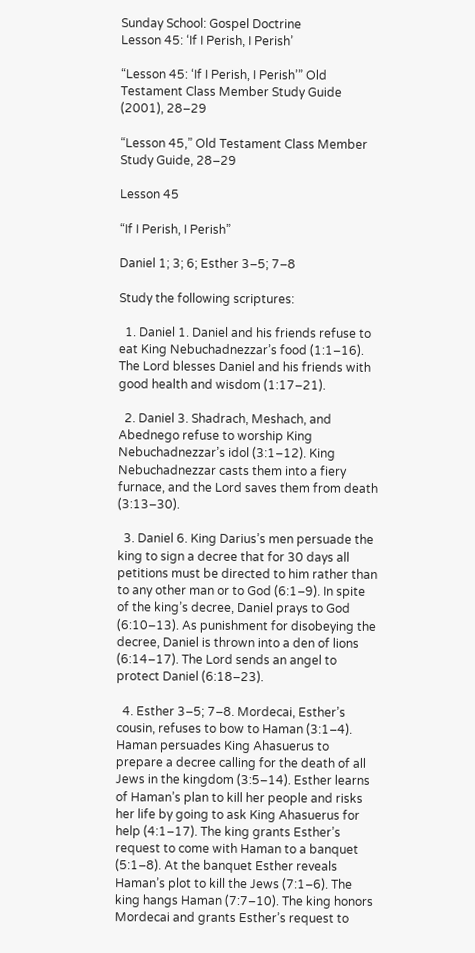Sunday School: Gospel Doctrine
Lesson 45: ‘If I Perish, I Perish’

“Lesson 45: ‘If I Perish, I Perish’” Old Testament Class Member Study Guide (2001), 28–29

“Lesson 45,” Old Testament Class Member Study Guide, 28–29

Lesson 45

“If I Perish, I Perish”

Daniel 1; 3; 6; Esther 3–5; 7–8

Study the following scriptures:

  1. Daniel 1. Daniel and his friends refuse to eat King Nebuchadnezzar’s food (1:1–16). The Lord blesses Daniel and his friends with good health and wisdom (1:17–21).

  2. Daniel 3. Shadrach, Meshach, and Abednego refuse to worship King Nebuchadnezzar’s idol (3:1–12). King Nebuchadnezzar casts them into a fiery furnace, and the Lord saves them from death (3:13–30).

  3. Daniel 6. King Darius’s men persuade the king to sign a decree that for 30 days all petitions must be directed to him rather than to any other man or to God (6:1–9). In spite of the king’s decree, Daniel prays to God (6:10–13). As punishment for disobeying the decree, Daniel is thrown into a den of lions (6:14–17). The Lord sends an angel to protect Daniel (6:18–23).

  4. Esther 3–5; 7–8. Mordecai, Esther’s cousin, refuses to bow to Haman (3:1–4). Haman persuades King Ahasuerus to prepare a decree calling for the death of all Jews in the kingdom (3:5–14). Esther learns of Haman’s plan to kill her people and risks her life by going to ask King Ahasuerus for help (4:1–17). The king grants Esther’s request to come with Haman to a banquet (5:1–8). At the banquet Esther reveals Haman’s plot to kill the Jews (7:1–6). The king hangs Haman (7:7–10). The king honors Mordecai and grants Esther’s request to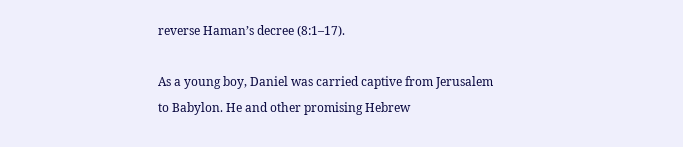reverse Haman’s decree (8:1–17).

As a young boy, Daniel was carried captive from Jerusalem to Babylon. He and other promising Hebrew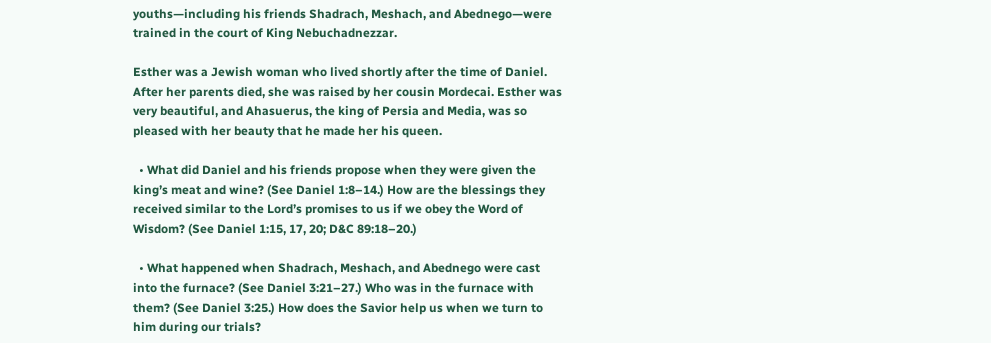youths—including his friends Shadrach, Meshach, and Abednego—were trained in the court of King Nebuchadnezzar.

Esther was a Jewish woman who lived shortly after the time of Daniel. After her parents died, she was raised by her cousin Mordecai. Esther was very beautiful, and Ahasuerus, the king of Persia and Media, was so pleased with her beauty that he made her his queen.

  • What did Daniel and his friends propose when they were given the king’s meat and wine? (See Daniel 1:8–14.) How are the blessings they received similar to the Lord’s promises to us if we obey the Word of Wisdom? (See Daniel 1:15, 17, 20; D&C 89:18–20.)

  • What happened when Shadrach, Meshach, and Abednego were cast into the furnace? (See Daniel 3:21–27.) Who was in the furnace with them? (See Daniel 3:25.) How does the Savior help us when we turn to him during our trials?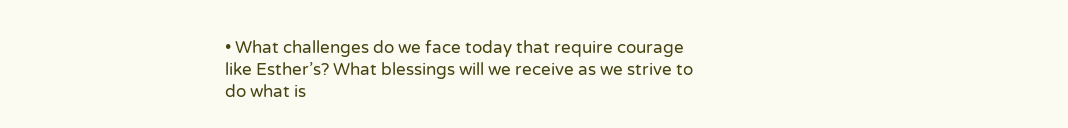• What challenges do we face today that require courage like Esther’s? What blessings will we receive as we strive to do what is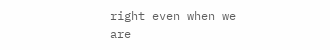right even when we are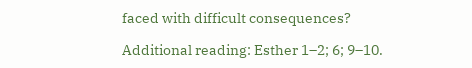faced with difficult consequences?

Additional reading: Esther 1–2; 6; 9–10.